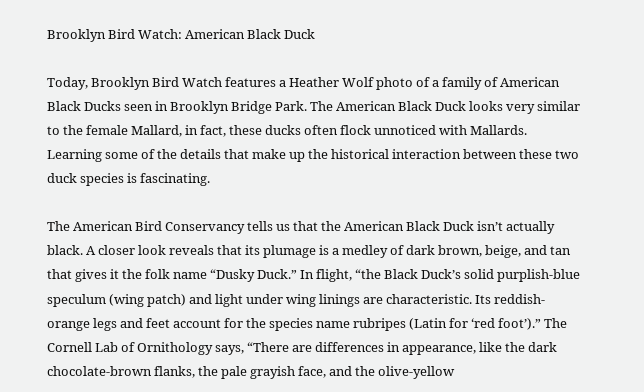Brooklyn Bird Watch: American Black Duck

Today, Brooklyn Bird Watch features a Heather Wolf photo of a family of American Black Ducks seen in Brooklyn Bridge Park. The American Black Duck looks very similar to the female Mallard, in fact, these ducks often flock unnoticed with Mallards. Learning some of the details that make up the historical interaction between these two duck species is fascinating.

The American Bird Conservancy tells us that the American Black Duck isn’t actually black. A closer look reveals that its plumage is a medley of dark brown, beige, and tan that gives it the folk name “Dusky Duck.” In flight, “the Black Duck’s solid purplish-blue speculum (wing patch) and light under wing linings are characteristic. Its reddish-orange legs and feet account for the species name rubripes (Latin for ‘red foot’).” The Cornell Lab of Ornithology says, “There are differences in appearance, like the dark chocolate-brown flanks, the pale grayish face, and the olive-yellow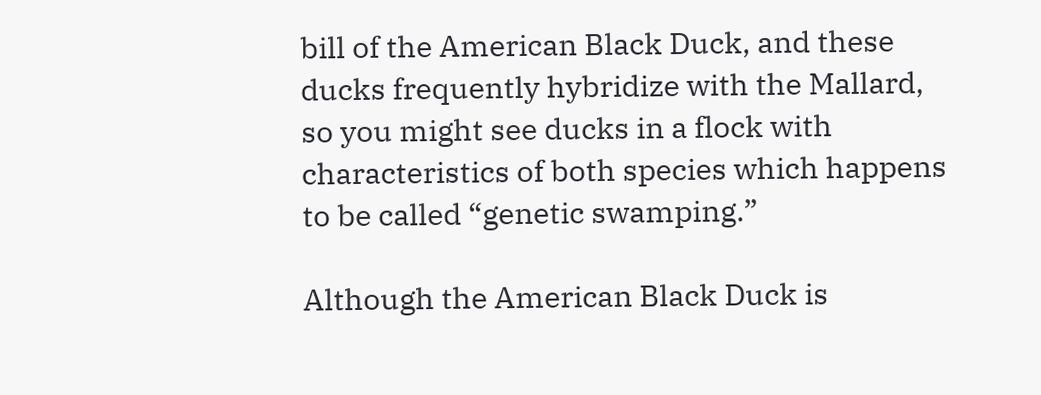bill of the American Black Duck, and these ducks frequently hybridize with the Mallard, so you might see ducks in a flock with characteristics of both species which happens to be called “genetic swamping.”

Although the American Black Duck is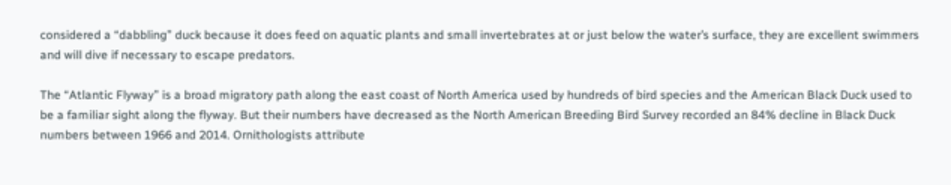considered a “dabbling” duck because it does feed on aquatic plants and small invertebrates at or just below the water’s surface, they are excellent swimmers and will dive if necessary to escape predators.

The “Atlantic Flyway” is a broad migratory path along the east coast of North America used by hundreds of bird species and the American Black Duck used to be a familiar sight along the flyway. But their numbers have decreased as the North American Breeding Bird Survey recorded an 84% decline in Black Duck numbers between 1966 and 2014. Ornithologists attribute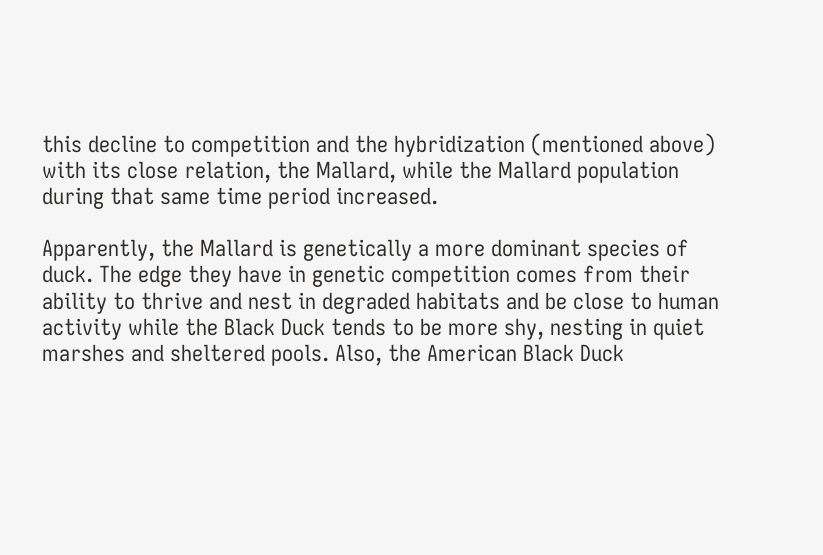this decline to competition and the hybridization (mentioned above) with its close relation, the Mallard, while the Mallard population during that same time period increased.

Apparently, the Mallard is genetically a more dominant species of duck. The edge they have in genetic competition comes from their ability to thrive and nest in degraded habitats and be close to human activity while the Black Duck tends to be more shy, nesting in quiet marshes and sheltered pools. Also, the American Black Duck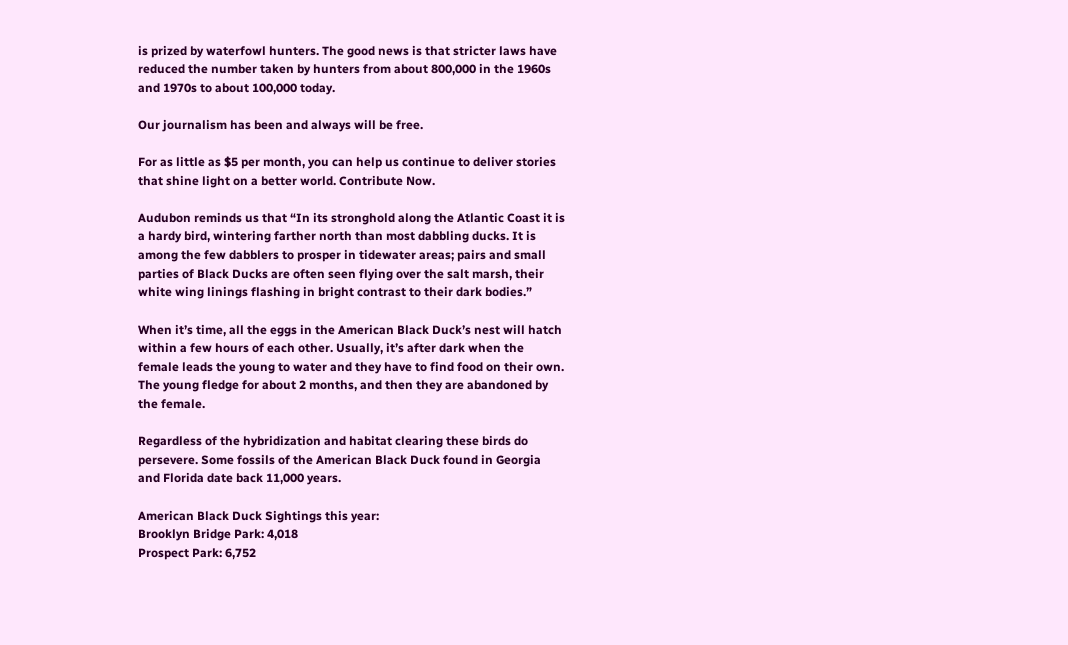is prized by waterfowl hunters. The good news is that stricter laws have reduced the number taken by hunters from about 800,000 in the 1960s and 1970s to about 100,000 today.

Our journalism has been and always will be free.

For as little as $5 per month, you can help us continue to deliver stories that shine light on a better world. Contribute Now.

Audubon reminds us that “In its stronghold along the Atlantic Coast it is a hardy bird, wintering farther north than most dabbling ducks. It is among the few dabblers to prosper in tidewater areas; pairs and small parties of Black Ducks are often seen flying over the salt marsh, their white wing linings flashing in bright contrast to their dark bodies.”

When it’s time, all the eggs in the American Black Duck’s nest will hatch within a few hours of each other. Usually, it’s after dark when the female leads the young to water and they have to find food on their own. The young fledge for about 2 months, and then they are abandoned by the female.

Regardless of the hybridization and habitat clearing these birds do persevere. Some fossils of the American Black Duck found in Georgia and Florida date back 11,000 years.

American Black Duck Sightings this year:
Brooklyn Bridge Park: 4,018
Prospect Park: 6,752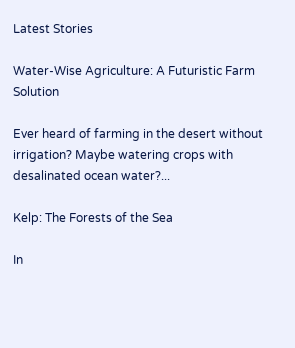Latest Stories

Water-Wise Agriculture: A Futuristic Farm Solution

Ever heard of farming in the desert without irrigation? Maybe watering crops with desalinated ocean water?...

Kelp: The Forests of the Sea

In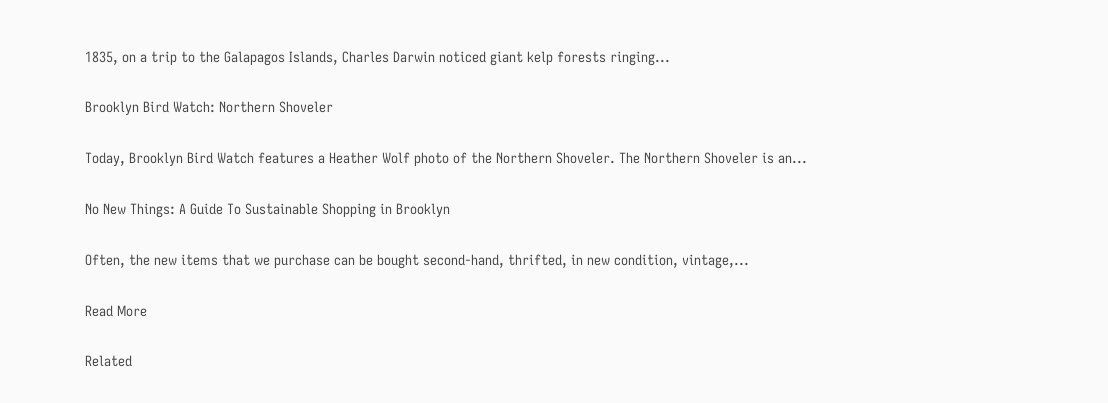1835, on a trip to the Galapagos Islands, Charles Darwin noticed giant kelp forests ringing...

Brooklyn Bird Watch: Northern Shoveler

Today, Brooklyn Bird Watch features a Heather Wolf photo of the Northern Shoveler. The Northern Shoveler is an...

No New Things: A Guide To Sustainable Shopping in Brooklyn

Often, the new items that we purchase can be bought second-hand, thrifted, in new condition, vintage,...

Read More

Related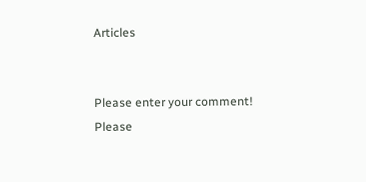Articles


Please enter your comment!
Please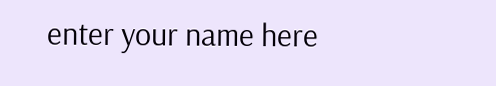enter your name here